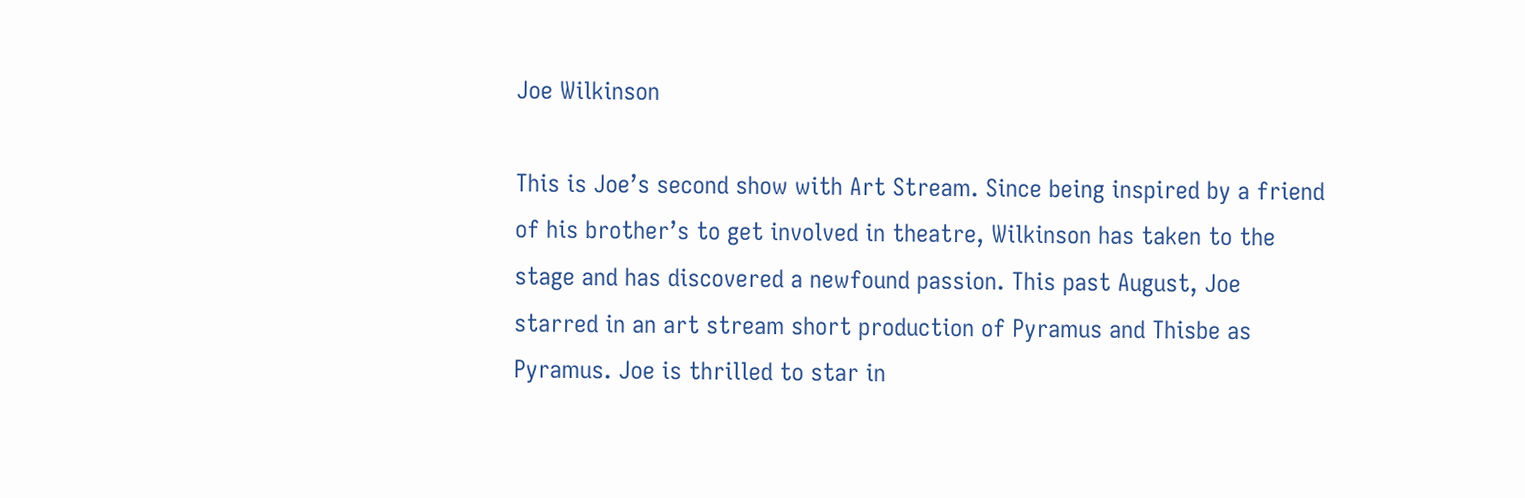Joe Wilkinson

This is Joe’s second show with Art Stream. Since being inspired by a friend of his brother’s to get involved in theatre, Wilkinson has taken to the stage and has discovered a newfound passion. This past August, Joe starred in an art stream short production of Pyramus and Thisbe as Pyramus. Joe is thrilled to star in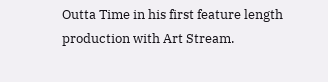Outta Time in his first feature length production with Art Stream.